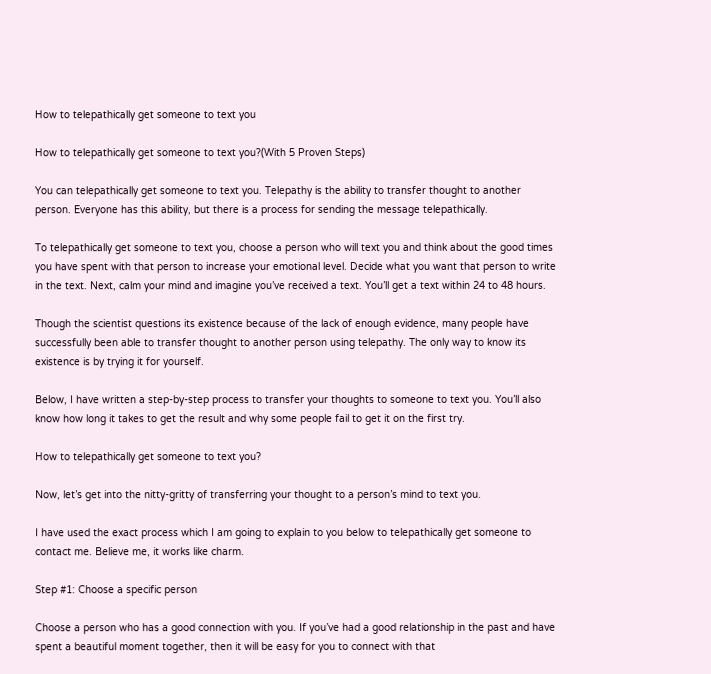How to telepathically get someone to text you

How to telepathically get someone to text you?(With 5 Proven Steps)

You can telepathically get someone to text you. Telepathy is the ability to transfer thought to another person. Everyone has this ability, but there is a process for sending the message telepathically.

To telepathically get someone to text you, choose a person who will text you and think about the good times you have spent with that person to increase your emotional level. Decide what you want that person to write in the text. Next, calm your mind and imagine you’ve received a text. You’ll get a text within 24 to 48 hours.

Though the scientist questions its existence because of the lack of enough evidence, many people have successfully been able to transfer thought to another person using telepathy. The only way to know its existence is by trying it for yourself.

Below, I have written a step-by-step process to transfer your thoughts to someone to text you. You’ll also know how long it takes to get the result and why some people fail to get it on the first try.

How to telepathically get someone to text you?

Now, let’s get into the nitty-gritty of transferring your thought to a person’s mind to text you.

I have used the exact process which I am going to explain to you below to telepathically get someone to contact me. Believe me, it works like charm.

Step #1: Choose a specific person

Choose a person who has a good connection with you. If you’ve had a good relationship in the past and have spent a beautiful moment together, then it will be easy for you to connect with that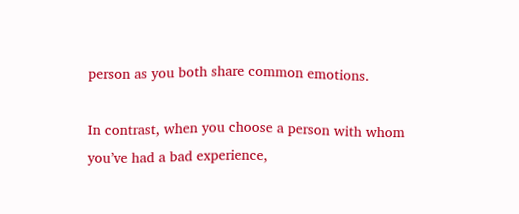person as you both share common emotions.

In contrast, when you choose a person with whom you’ve had a bad experience,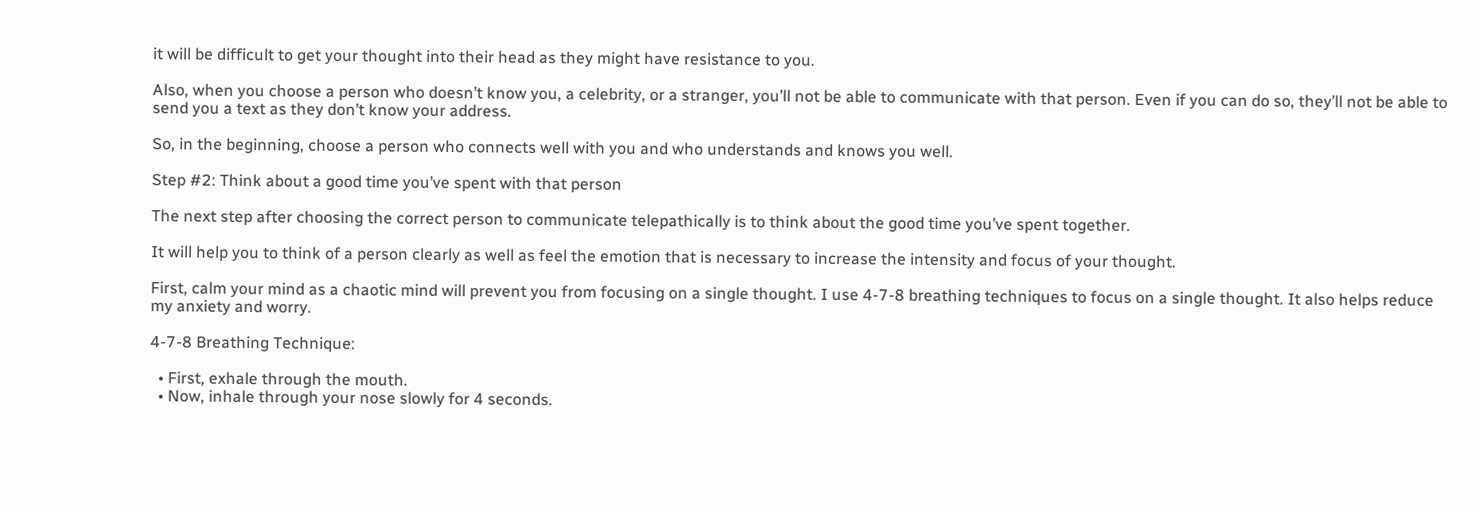it will be difficult to get your thought into their head as they might have resistance to you.

Also, when you choose a person who doesn’t know you, a celebrity, or a stranger, you’ll not be able to communicate with that person. Even if you can do so, they’ll not be able to send you a text as they don’t know your address.

So, in the beginning, choose a person who connects well with you and who understands and knows you well.

Step #2: Think about a good time you’ve spent with that person

The next step after choosing the correct person to communicate telepathically is to think about the good time you’ve spent together.

It will help you to think of a person clearly as well as feel the emotion that is necessary to increase the intensity and focus of your thought.

First, calm your mind as a chaotic mind will prevent you from focusing on a single thought. I use 4-7-8 breathing techniques to focus on a single thought. It also helps reduce my anxiety and worry.

4-7-8 Breathing Technique:

  • First, exhale through the mouth.
  • Now, inhale through your nose slowly for 4 seconds.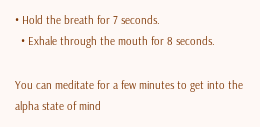• Hold the breath for 7 seconds.
  • Exhale through the mouth for 8 seconds.

You can meditate for a few minutes to get into the alpha state of mind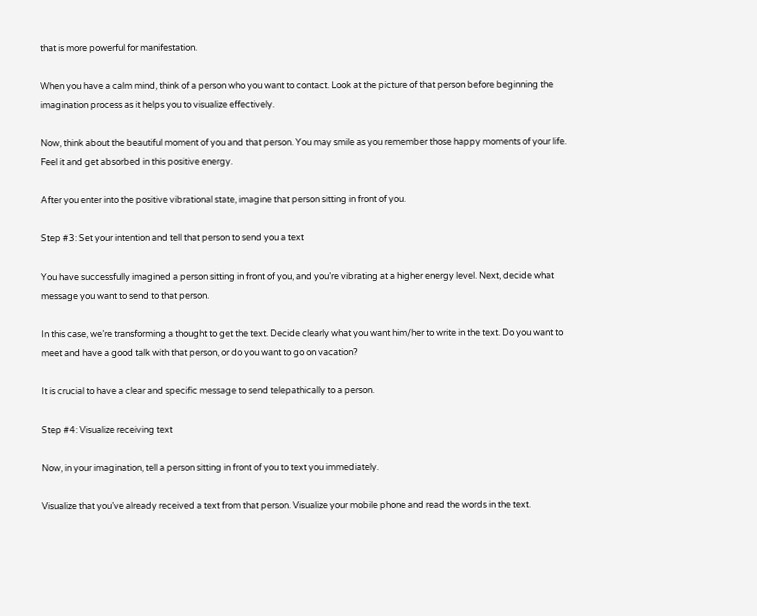that is more powerful for manifestation.

When you have a calm mind, think of a person who you want to contact. Look at the picture of that person before beginning the imagination process as it helps you to visualize effectively.

Now, think about the beautiful moment of you and that person. You may smile as you remember those happy moments of your life. Feel it and get absorbed in this positive energy.

After you enter into the positive vibrational state, imagine that person sitting in front of you.

Step #3: Set your intention and tell that person to send you a text

You have successfully imagined a person sitting in front of you, and you’re vibrating at a higher energy level. Next, decide what message you want to send to that person.

In this case, we’re transforming a thought to get the text. Decide clearly what you want him/her to write in the text. Do you want to meet and have a good talk with that person, or do you want to go on vacation?

It is crucial to have a clear and specific message to send telepathically to a person.

Step #4: Visualize receiving text

Now, in your imagination, tell a person sitting in front of you to text you immediately.

Visualize that you’ve already received a text from that person. Visualize your mobile phone and read the words in the text.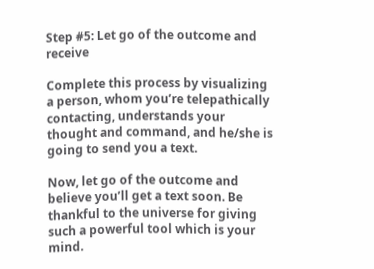Step #5: Let go of the outcome and receive

Complete this process by visualizing a person, whom you’re telepathically contacting, understands your thought and command, and he/she is going to send you a text.

Now, let go of the outcome and believe you’ll get a text soon. Be thankful to the universe for giving such a powerful tool which is your mind.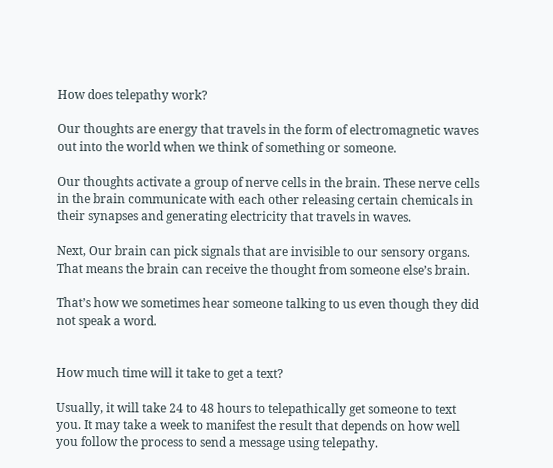How does telepathy work?

Our thoughts are energy that travels in the form of electromagnetic waves out into the world when we think of something or someone.

Our thoughts activate a group of nerve cells in the brain. These nerve cells in the brain communicate with each other releasing certain chemicals in their synapses and generating electricity that travels in waves.

Next, Our brain can pick signals that are invisible to our sensory organs. That means the brain can receive the thought from someone else’s brain.

That’s how we sometimes hear someone talking to us even though they did not speak a word.


How much time will it take to get a text?

Usually, it will take 24 to 48 hours to telepathically get someone to text you. It may take a week to manifest the result that depends on how well you follow the process to send a message using telepathy.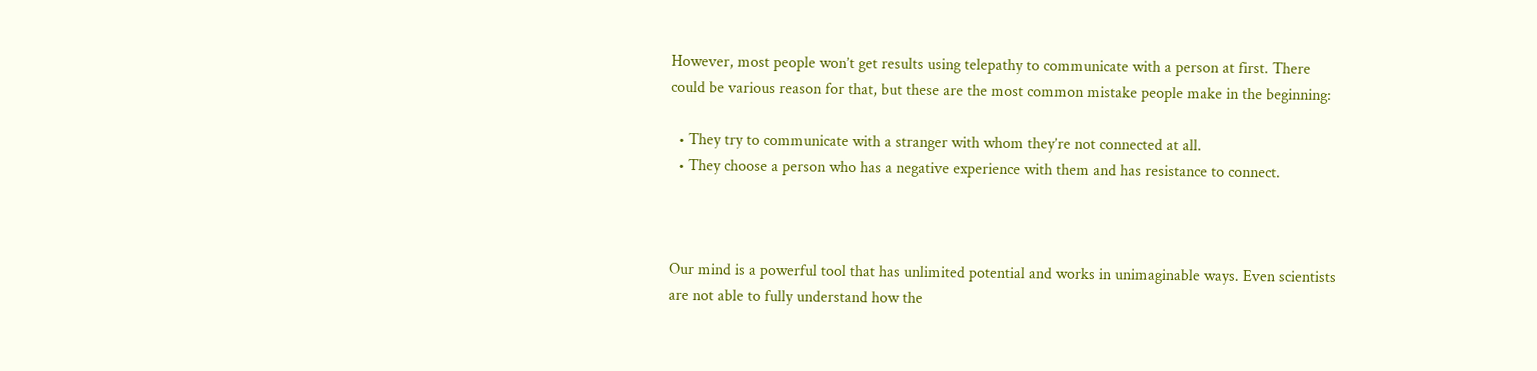However, most people won’t get results using telepathy to communicate with a person at first. There could be various reason for that, but these are the most common mistake people make in the beginning:

  • They try to communicate with a stranger with whom they’re not connected at all.
  • They choose a person who has a negative experience with them and has resistance to connect.



Our mind is a powerful tool that has unlimited potential and works in unimaginable ways. Even scientists are not able to fully understand how the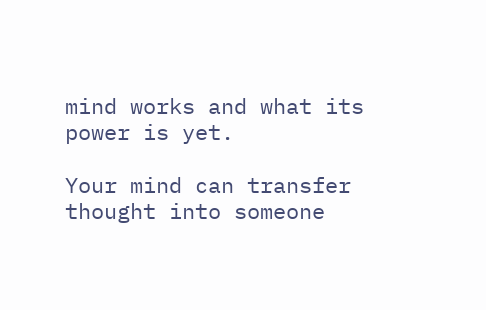mind works and what its power is yet.

Your mind can transfer thought into someone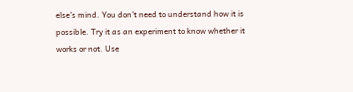else’s mind. You don’t need to understand how it is possible. Try it as an experiment to know whether it works or not. Use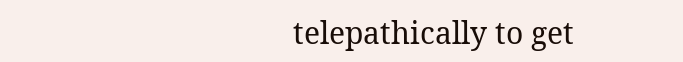telepathically to get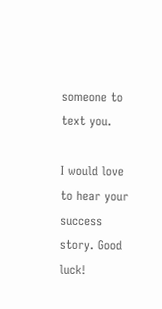someone to text you.

I would love to hear your success story. Good luck!